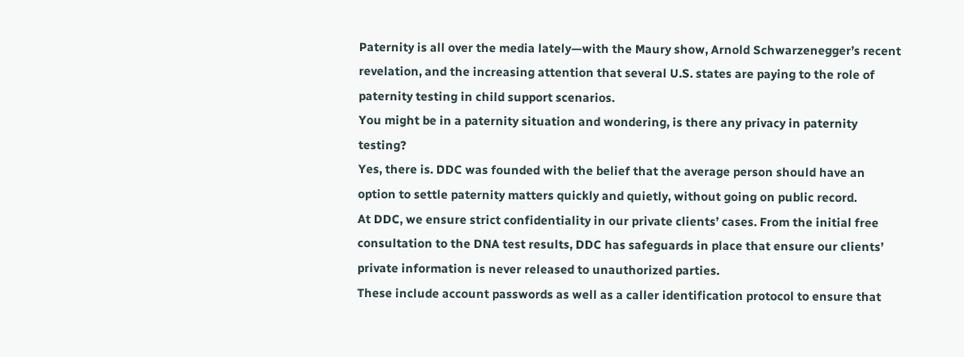Paternity is all over the media lately—with the Maury show, Arnold Schwarzenegger’s recent revelation, and the increasing attention that several U.S. states are paying to the role of paternity testing in child support scenarios.
You might be in a paternity situation and wondering, is there any privacy in paternity testing?
Yes, there is. DDC was founded with the belief that the average person should have an option to settle paternity matters quickly and quietly, without going on public record.
At DDC, we ensure strict confidentiality in our private clients’ cases. From the initial free consultation to the DNA test results, DDC has safeguards in place that ensure our clients’ private information is never released to unauthorized parties.
These include account passwords as well as a caller identification protocol to ensure that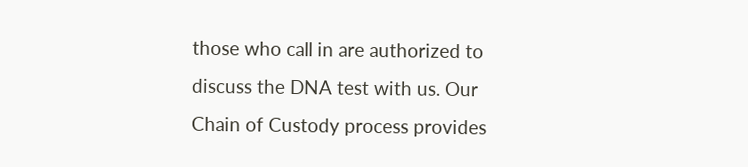those who call in are authorized to discuss the DNA test with us. Our Chain of Custody process provides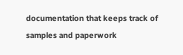documentation that keeps track of samples and paperwork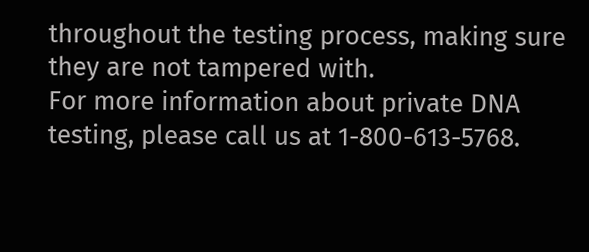throughout the testing process, making sure they are not tampered with.
For more information about private DNA testing, please call us at 1-800-613-5768.